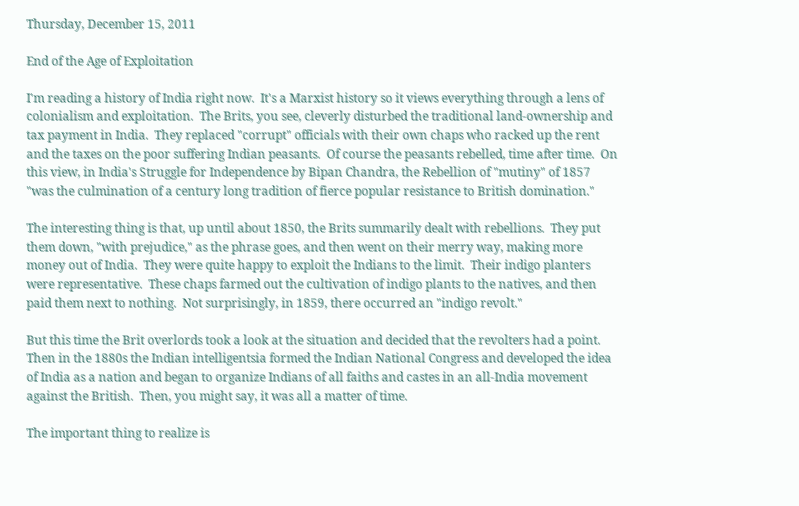Thursday, December 15, 2011

End of the Age of Exploitation

I'm reading a history of India right now.  It's a Marxist history so it views everything through a lens of colonialism and exploitation.  The Brits, you see, cleverly disturbed the traditional land-ownership and tax payment in India.  They replaced "corrupt" officials with their own chaps who racked up the rent and the taxes on the poor suffering Indian peasants.  Of course the peasants rebelled, time after time.  On this view, in India's Struggle for Independence by Bipan Chandra, the Rebellion of "mutiny" of 1857 "was the culmination of a century long tradition of fierce popular resistance to British domination."

The interesting thing is that, up until about 1850, the Brits summarily dealt with rebellions.  They put them down, "with prejudice," as the phrase goes, and then went on their merry way, making more money out of India.  They were quite happy to exploit the Indians to the limit.  Their indigo planters were representative.  These chaps farmed out the cultivation of indigo plants to the natives, and then paid them next to nothing.  Not surprisingly, in 1859, there occurred an "indigo revolt."

But this time the Brit overlords took a look at the situation and decided that the revolters had a point.  Then in the 1880s the Indian intelligentsia formed the Indian National Congress and developed the idea of India as a nation and began to organize Indians of all faiths and castes in an all-India movement against the British.  Then, you might say, it was all a matter of time.

The important thing to realize is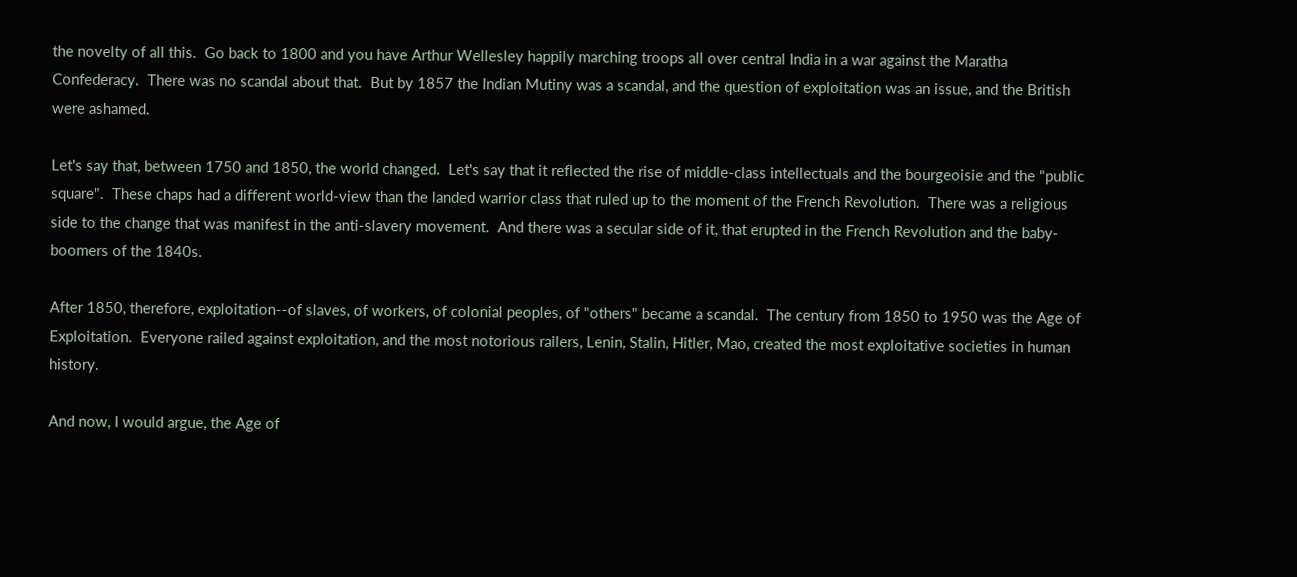the novelty of all this.  Go back to 1800 and you have Arthur Wellesley happily marching troops all over central India in a war against the Maratha Confederacy.  There was no scandal about that.  But by 1857 the Indian Mutiny was a scandal, and the question of exploitation was an issue, and the British were ashamed.

Let's say that, between 1750 and 1850, the world changed.  Let's say that it reflected the rise of middle-class intellectuals and the bourgeoisie and the "public square".  These chaps had a different world-view than the landed warrior class that ruled up to the moment of the French Revolution.  There was a religious side to the change that was manifest in the anti-slavery movement.  And there was a secular side of it, that erupted in the French Revolution and the baby-boomers of the 1840s.

After 1850, therefore, exploitation--of slaves, of workers, of colonial peoples, of "others" became a scandal.  The century from 1850 to 1950 was the Age of Exploitation.  Everyone railed against exploitation, and the most notorious railers, Lenin, Stalin, Hitler, Mao, created the most exploitative societies in human history.

And now, I would argue, the Age of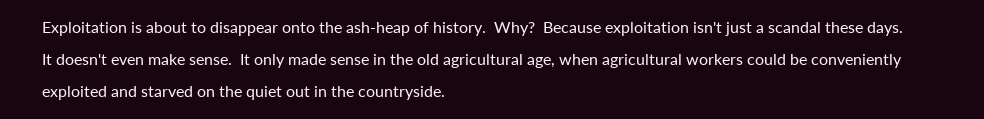Exploitation is about to disappear onto the ash-heap of history.  Why?  Because exploitation isn't just a scandal these days.  It doesn't even make sense.  It only made sense in the old agricultural age, when agricultural workers could be conveniently exploited and starved on the quiet out in the countryside.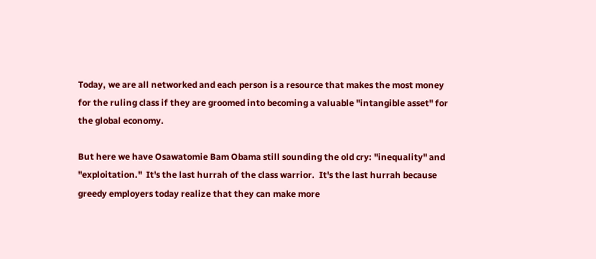Today, we are all networked and each person is a resource that makes the most money for the ruling class if they are groomed into becoming a valuable "intangible asset" for the global economy.

But here we have Osawatomie Bam Obama still sounding the old cry: "inequality" and "exploitation."  It's the last hurrah of the class warrior.  It's the last hurrah because greedy employers today realize that they can make more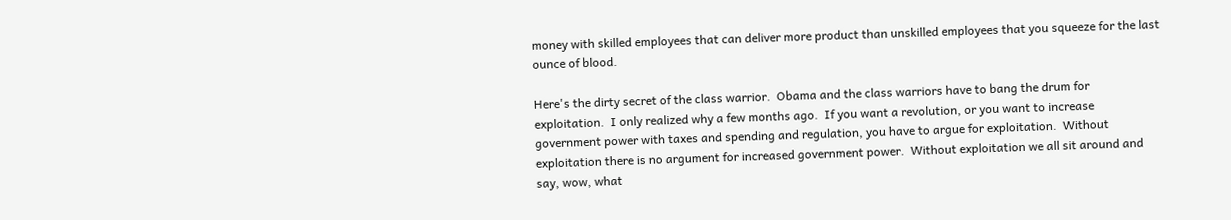money with skilled employees that can deliver more product than unskilled employees that you squeeze for the last ounce of blood.

Here's the dirty secret of the class warrior.  Obama and the class warriors have to bang the drum for exploitation.  I only realized why a few months ago.  If you want a revolution, or you want to increase government power with taxes and spending and regulation, you have to argue for exploitation.  Without exploitation there is no argument for increased government power.  Without exploitation we all sit around and say, wow, what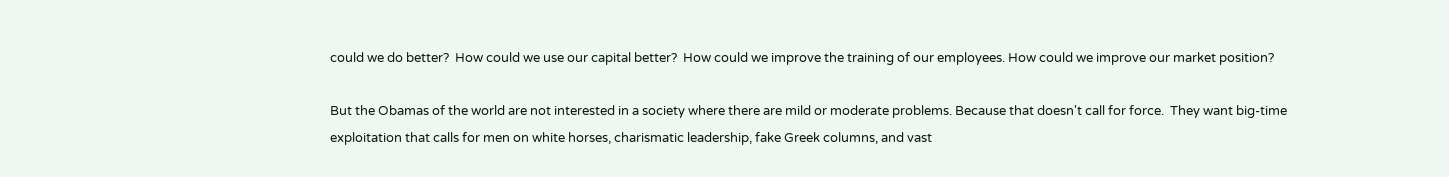could we do better?  How could we use our capital better?  How could we improve the training of our employees. How could we improve our market position?

But the Obamas of the world are not interested in a society where there are mild or moderate problems. Because that doesn't call for force.  They want big-time exploitation that calls for men on white horses, charismatic leadership, fake Greek columns, and vast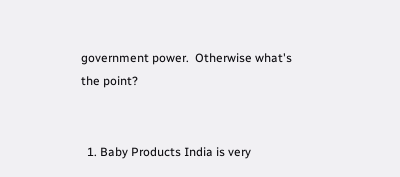government power.  Otherwise what's the point?


  1. Baby Products India is very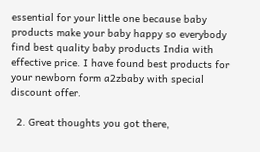essential for your little one because baby products make your baby happy so everybody find best quality baby products India with effective price. I have found best products for your newborn form a2zbaby with special discount offer.

  2. Great thoughts you got there,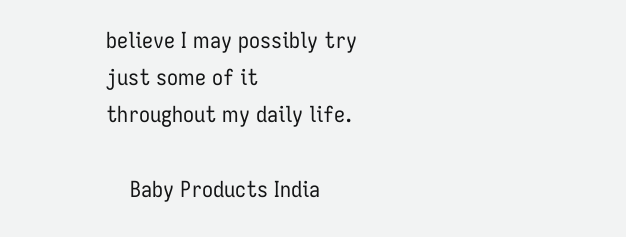believe I may possibly try just some of it throughout my daily life.

    Baby Products India